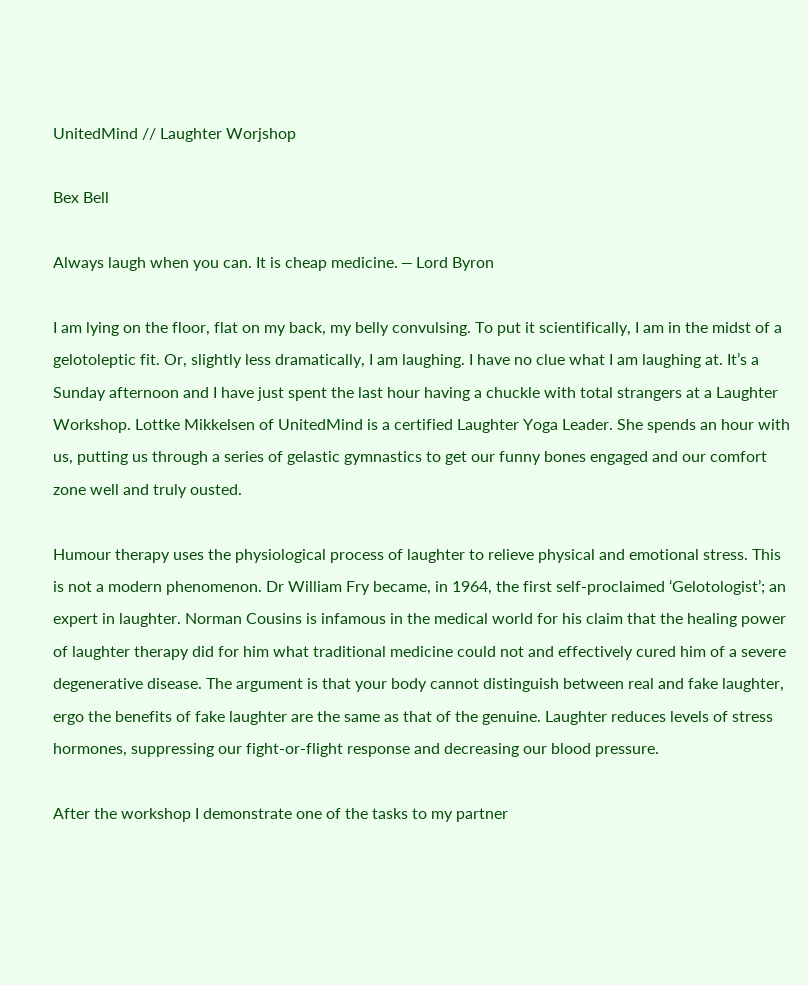UnitedMind // Laughter Worjshop

Bex Bell

Always laugh when you can. It is cheap medicine. ⎯ Lord Byron

I am lying on the floor, flat on my back, my belly convulsing. To put it scientifically, I am in the midst of a gelotoleptic fit. Or, slightly less dramatically, I am laughing. I have no clue what I am laughing at. It’s a Sunday afternoon and I have just spent the last hour having a chuckle with total strangers at a Laughter Workshop. Lottke Mikkelsen of UnitedMind is a certified Laughter Yoga Leader. She spends an hour with us, putting us through a series of gelastic gymnastics to get our funny bones engaged and our comfort zone well and truly ousted.

Humour therapy uses the physiological process of laughter to relieve physical and emotional stress. This is not a modern phenomenon. Dr William Fry became, in 1964, the first self-proclaimed ‘Gelotologist’; an expert in laughter. Norman Cousins is infamous in the medical world for his claim that the healing power of laughter therapy did for him what traditional medicine could not and effectively cured him of a severe degenerative disease. The argument is that your body cannot distinguish between real and fake laughter, ergo the benefits of fake laughter are the same as that of the genuine. Laughter reduces levels of stress hormones, suppressing our fight-or-flight response and decreasing our blood pressure.

After the workshop I demonstrate one of the tasks to my partner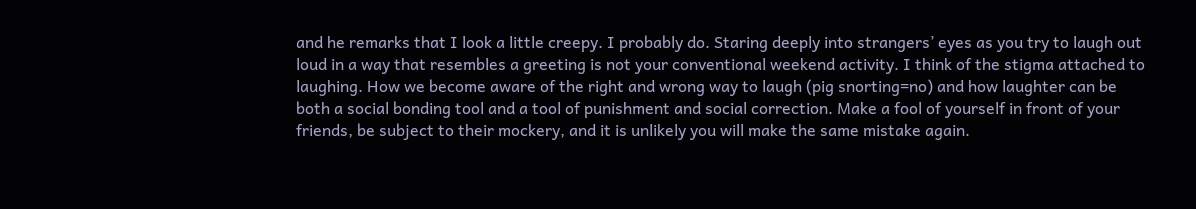and he remarks that I look a little creepy. I probably do. Staring deeply into strangers’ eyes as you try to laugh out loud in a way that resembles a greeting is not your conventional weekend activity. I think of the stigma attached to laughing. How we become aware of the right and wrong way to laugh (pig snorting=no) and how laughter can be both a social bonding tool and a tool of punishment and social correction. Make a fool of yourself in front of your friends, be subject to their mockery, and it is unlikely you will make the same mistake again.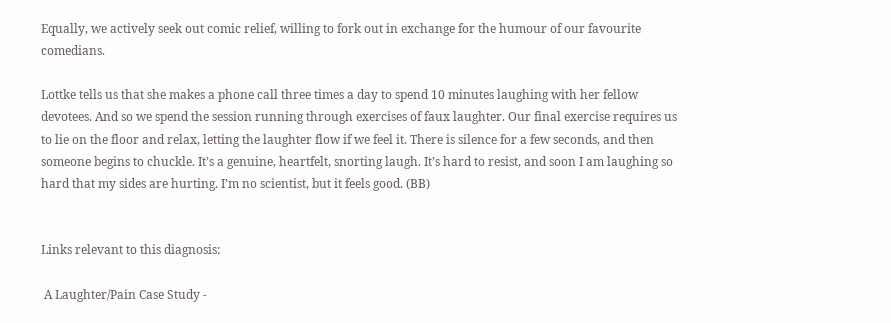Equally, we actively seek out comic relief, willing to fork out in exchange for the humour of our favourite comedians.

Lottke tells us that she makes a phone call three times a day to spend 10 minutes laughing with her fellow devotees. And so we spend the session running through exercises of faux laughter. Our final exercise requires us to lie on the floor and relax, letting the laughter flow if we feel it. There is silence for a few seconds, and then someone begins to chuckle. It’s a genuine, heartfelt, snorting laugh. It’s hard to resist, and soon I am laughing so hard that my sides are hurting. I’m no scientist, but it feels good. (BB)


Links relevant to this diagnosis:

 A Laughter/Pain Case Study -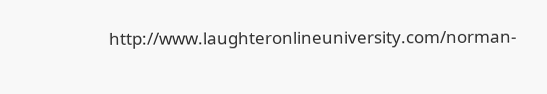http://www.laughteronlineuniversity.com/norman-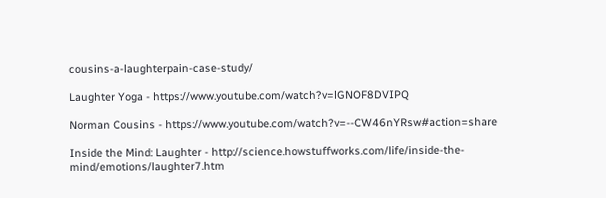cousins-a-laughterpain-case-study/

Laughter Yoga - https://www.youtube.com/watch?v=lGNOF8DVIPQ

Norman Cousins - https://www.youtube.com/watch?v=--CW46nYRsw#action=share

Inside the Mind: Laughter - http://science.howstuffworks.com/life/inside-the-mind/emotions/laughter7.htm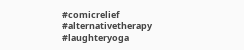#comicrelief #alternativetherapy #laughteryoga